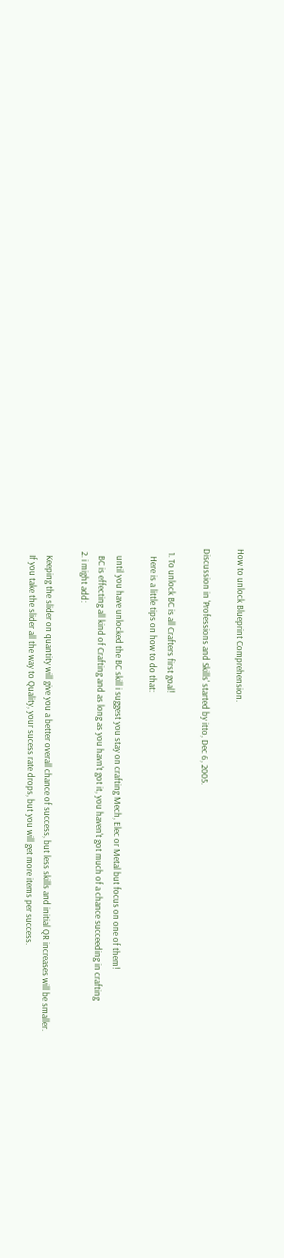How to unlock Blueprint Comprehension.

Discussion in 'Professions and Skills' started by itto, Dec 6, 2005.

  1. To unlock BC is all Crafters first goal!
    Here is a little tips on how to do that:

    until you have unlocked the BC skill i suggest you stay on crafting Mech, Elec or Metal but focus on one of them!
    BC is effecting all kind of Crafting and as long as you havn't got it, you haven't got much of a chance succeeding in crafting
  2. i might add:

    Keeping the slider on quantity will give you a better overall chance of success, but less skills and initial QR increases will be smaller.
    If you take the slider all the way to Quality, your sucess rate drops, but you will get more items per success.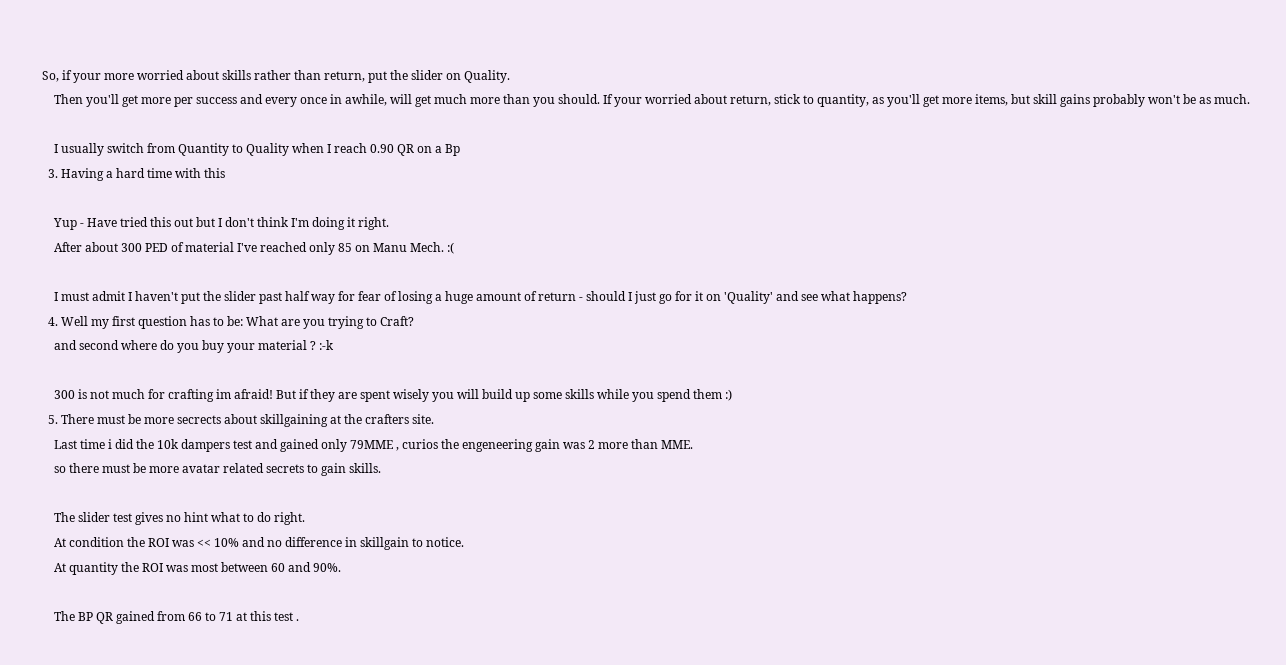So, if your more worried about skills rather than return, put the slider on Quality.
    Then you'll get more per success and every once in awhile, will get much more than you should. If your worried about return, stick to quantity, as you'll get more items, but skill gains probably won't be as much.

    I usually switch from Quantity to Quality when I reach 0.90 QR on a Bp
  3. Having a hard time with this

    Yup - Have tried this out but I don't think I'm doing it right.
    After about 300 PED of material I've reached only 85 on Manu Mech. :(

    I must admit I haven't put the slider past half way for fear of losing a huge amount of return - should I just go for it on 'Quality' and see what happens?
  4. Well my first question has to be: What are you trying to Craft?
    and second where do you buy your material ? :-k

    300 is not much for crafting im afraid! But if they are spent wisely you will build up some skills while you spend them :)
  5. There must be more secrects about skillgaining at the crafters site.
    Last time i did the 10k dampers test and gained only 79MME , curios the engeneering gain was 2 more than MME.
    so there must be more avatar related secrets to gain skills.

    The slider test gives no hint what to do right.
    At condition the ROI was << 10% and no difference in skillgain to notice.
    At quantity the ROI was most between 60 and 90%.

    The BP QR gained from 66 to 71 at this test .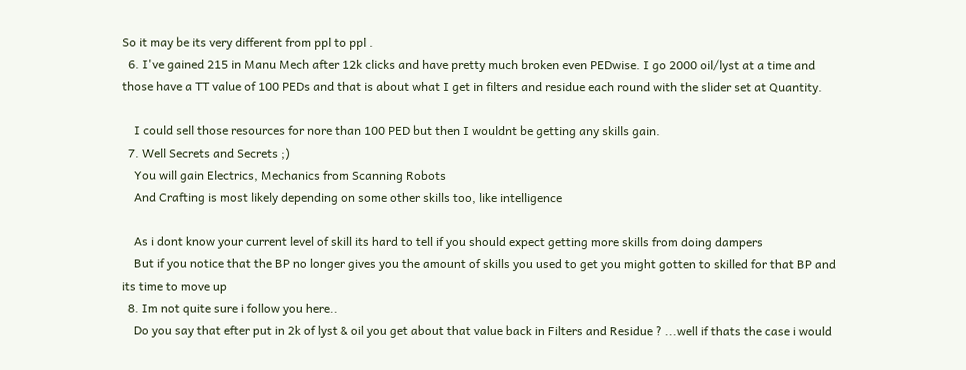So it may be its very different from ppl to ppl .
  6. I've gained 215 in Manu Mech after 12k clicks and have pretty much broken even PEDwise. I go 2000 oil/lyst at a time and those have a TT value of 100 PEDs and that is about what I get in filters and residue each round with the slider set at Quantity.

    I could sell those resources for nore than 100 PED but then I wouldnt be getting any skills gain.
  7. Well Secrets and Secrets ;)
    You will gain Electrics, Mechanics from Scanning Robots
    And Crafting is most likely depending on some other skills too, like intelligence

    As i dont know your current level of skill its hard to tell if you should expect getting more skills from doing dampers
    But if you notice that the BP no longer gives you the amount of skills you used to get you might gotten to skilled for that BP and its time to move up
  8. Im not quite sure i follow you here..
    Do you say that efter put in 2k of lyst & oil you get about that value back in Filters and Residue ? ...well if thats the case i would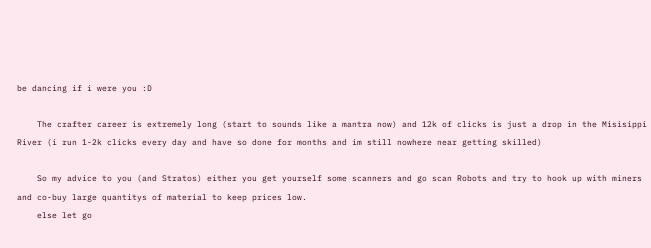be dancing if i were you :D

    The crafter career is extremely long (start to sounds like a mantra now) and 12k of clicks is just a drop in the Misisippi River (i run 1-2k clicks every day and have so done for months and im still nowhere near getting skilled)

    So my advice to you (and Stratos) either you get yourself some scanners and go scan Robots and try to hook up with miners and co-buy large quantitys of material to keep prices low.
    else let go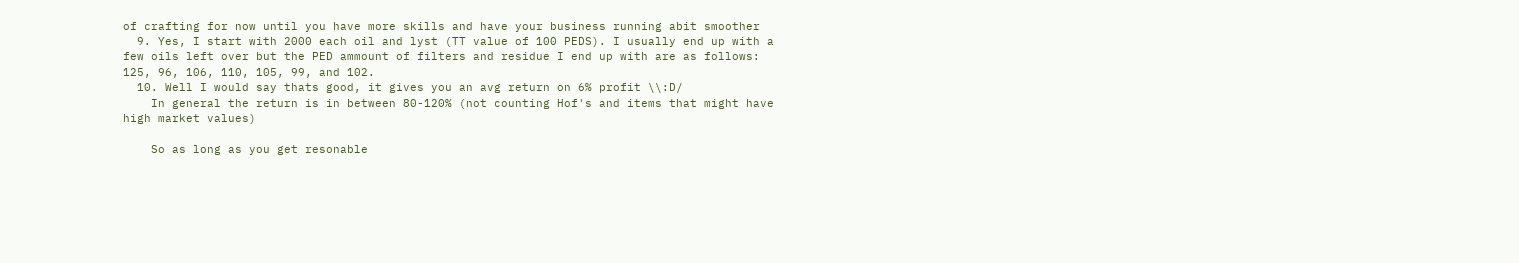of crafting for now until you have more skills and have your business running abit smoother
  9. Yes, I start with 2000 each oil and lyst (TT value of 100 PEDS). I usually end up with a few oils left over but the PED ammount of filters and residue I end up with are as follows: 125, 96, 106, 110, 105, 99, and 102.
  10. Well I would say thats good, it gives you an avg return on 6% profit \\:D/
    In general the return is in between 80-120% (not counting Hof's and items that might have high market values)

    So as long as you get resonable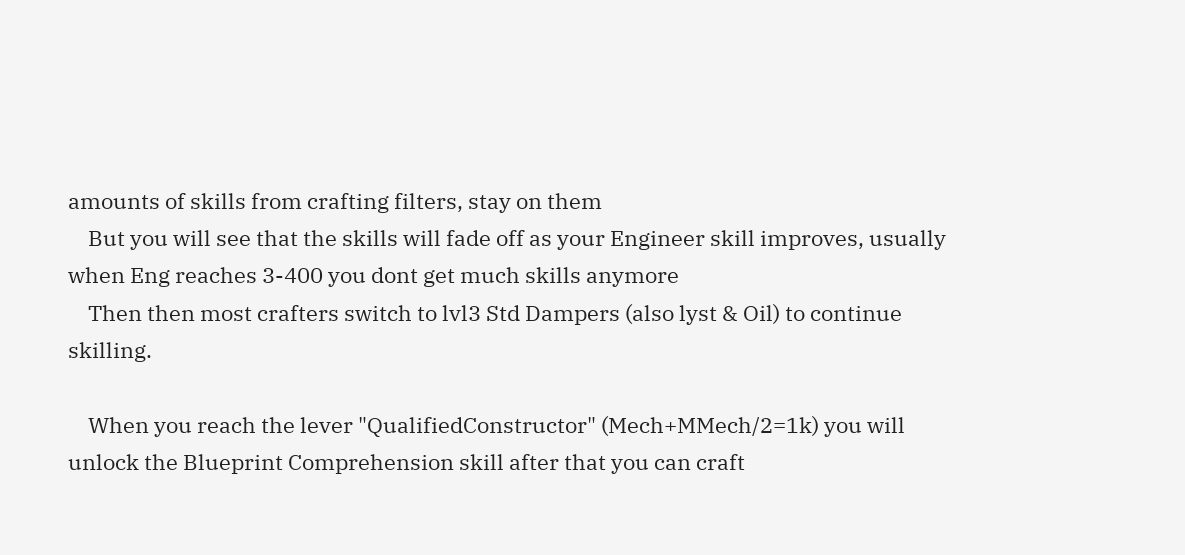amounts of skills from crafting filters, stay on them
    But you will see that the skills will fade off as your Engineer skill improves, usually when Eng reaches 3-400 you dont get much skills anymore
    Then then most crafters switch to lvl3 Std Dampers (also lyst & Oil) to continue skilling.

    When you reach the lever "QualifiedConstructor" (Mech+MMech/2=1k) you will unlock the Blueprint Comprehension skill after that you can craft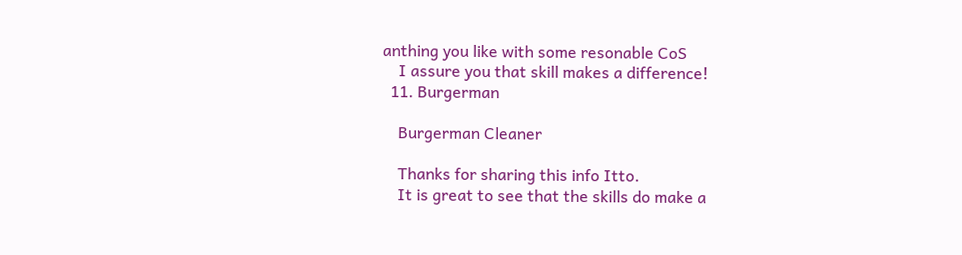anthing you like with some resonable CoS
    I assure you that skill makes a difference!
  11. Burgerman

    Burgerman Cleaner

    Thanks for sharing this info Itto.
    It is great to see that the skills do make a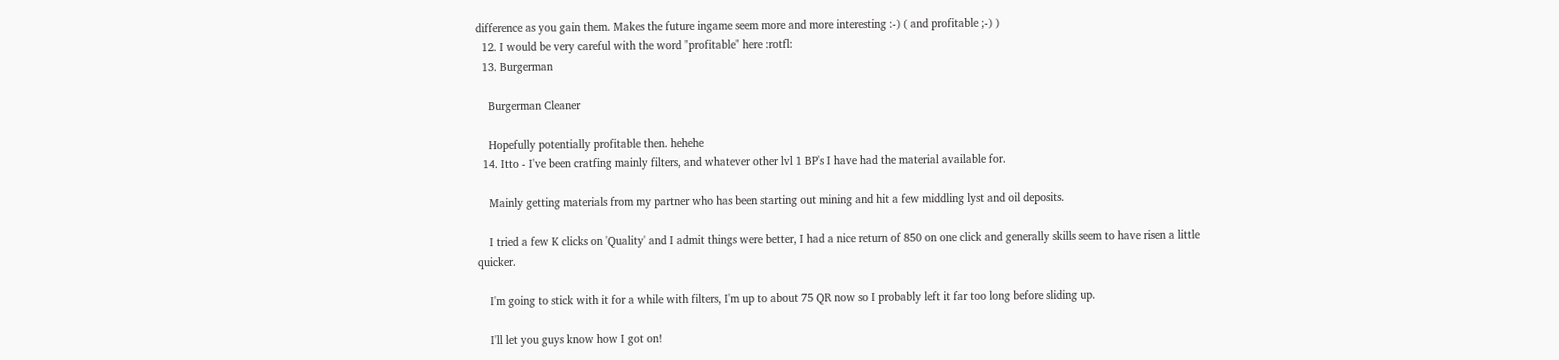difference as you gain them. Makes the future ingame seem more and more interesting :-) ( and profitable ;-) )
  12. I would be very careful with the word "profitable" here :rotfl:
  13. Burgerman

    Burgerman Cleaner

    Hopefully potentially profitable then. hehehe
  14. Itto - I've been cratfing mainly filters, and whatever other lvl 1 BP's I have had the material available for.

    Mainly getting materials from my partner who has been starting out mining and hit a few middling lyst and oil deposits.

    I tried a few K clicks on 'Quality' and I admit things were better, I had a nice return of 850 on one click and generally skills seem to have risen a little quicker.

    I'm going to stick with it for a while with filters, I'm up to about 75 QR now so I probably left it far too long before sliding up.

    I'll let you guys know how I got on!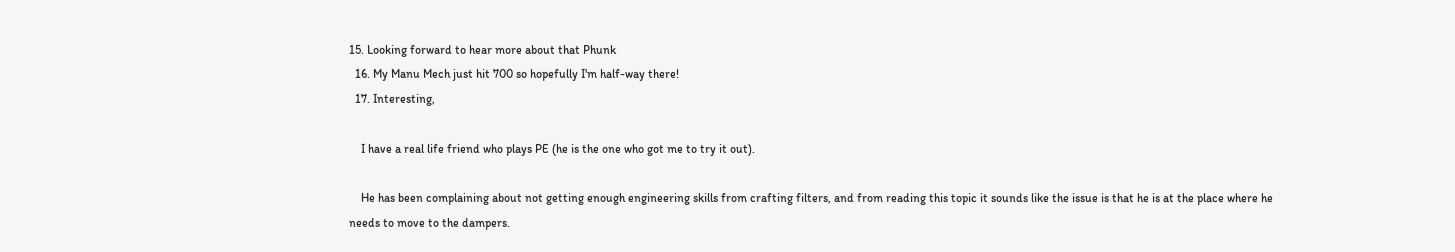15. Looking forward to hear more about that Phunk
  16. My Manu Mech just hit 700 so hopefully I'm half-way there!
  17. Interesting,

    I have a real life friend who plays PE (he is the one who got me to try it out).

    He has been complaining about not getting enough engineering skills from crafting filters, and from reading this topic it sounds like the issue is that he is at the place where he needs to move to the dampers.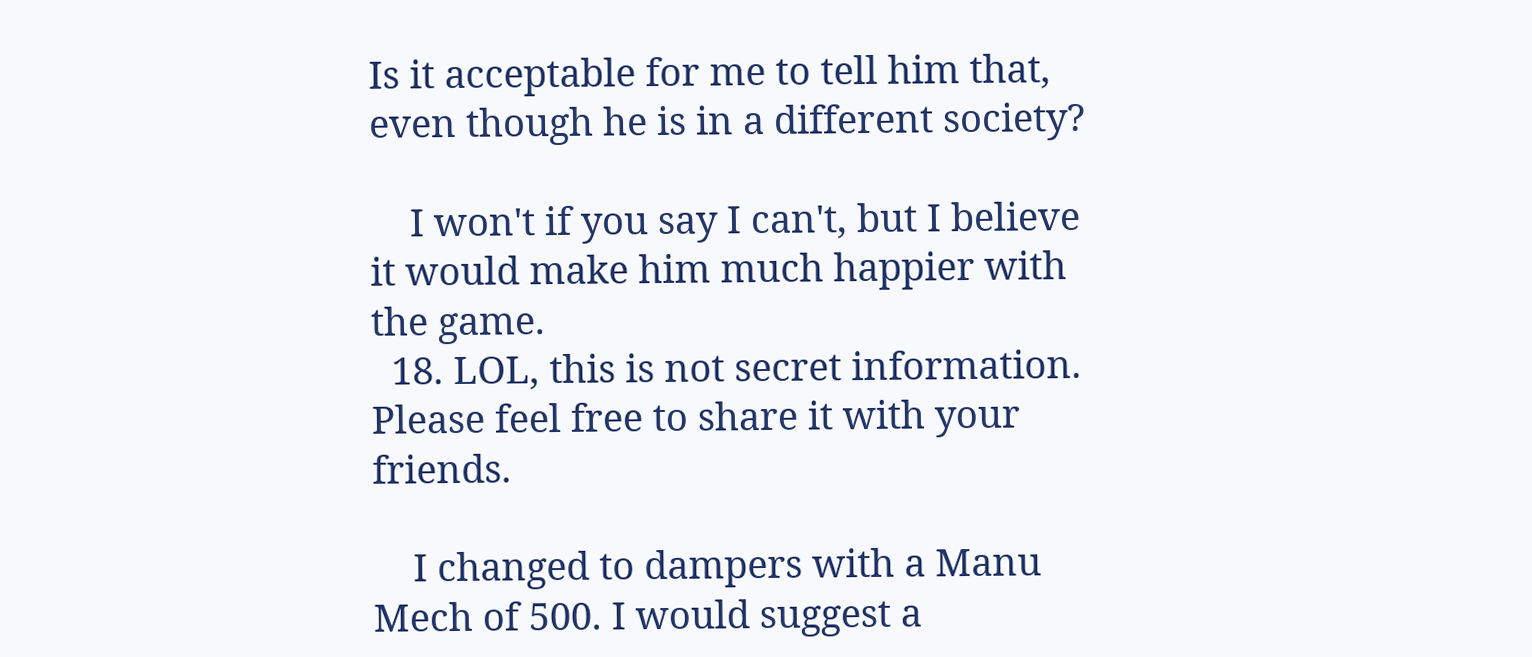Is it acceptable for me to tell him that, even though he is in a different society?

    I won't if you say I can't, but I believe it would make him much happier with the game.
  18. LOL, this is not secret information. Please feel free to share it with your friends.

    I changed to dampers with a Manu Mech of 500. I would suggest a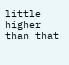little higher than that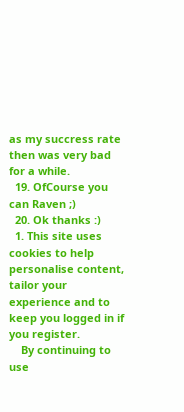as my succress rate then was very bad for a while.
  19. OfCourse you can Raven ;)
  20. Ok thanks :)
  1. This site uses cookies to help personalise content, tailor your experience and to keep you logged in if you register.
    By continuing to use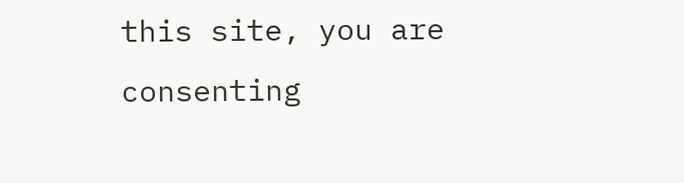this site, you are consenting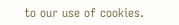to our use of cookies.